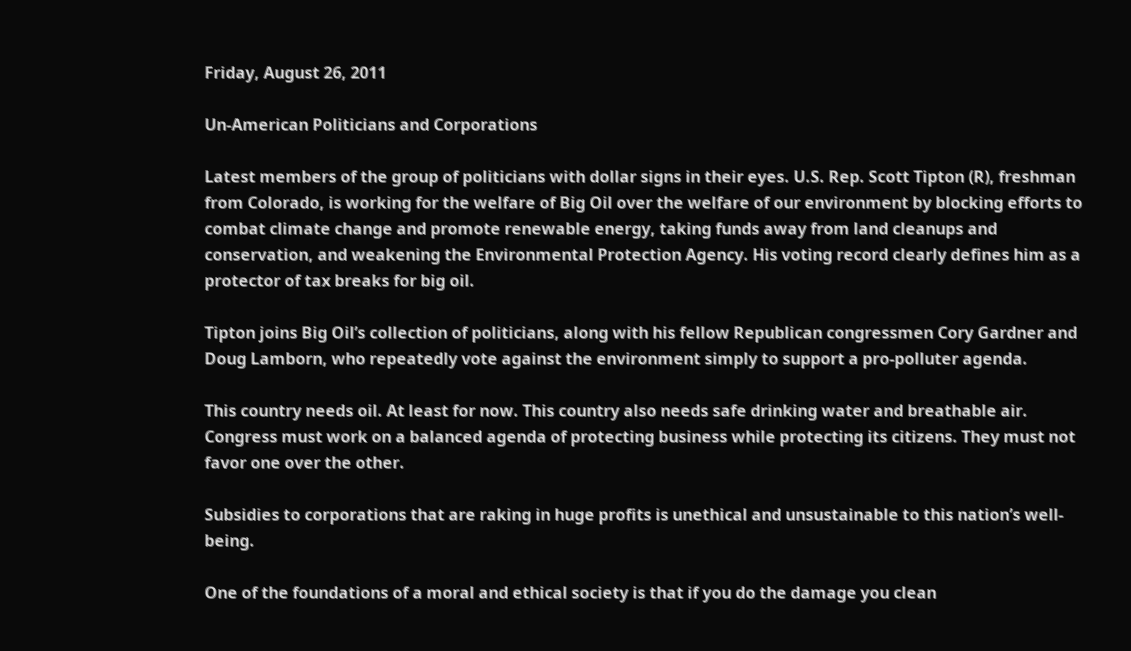Friday, August 26, 2011

Un-American Politicians and Corporations

Latest members of the group of politicians with dollar signs in their eyes. U.S. Rep. Scott Tipton (R), freshman from Colorado, is working for the welfare of Big Oil over the welfare of our environment by blocking efforts to combat climate change and promote renewable energy, taking funds away from land cleanups and conservation, and weakening the Environmental Protection Agency. His voting record clearly defines him as a protector of tax breaks for big oil.

Tipton joins Big Oil’s collection of politicians, along with his fellow Republican congressmen Cory Gardner and Doug Lamborn, who repeatedly vote against the environment simply to support a pro-polluter agenda.

This country needs oil. At least for now. This country also needs safe drinking water and breathable air. Congress must work on a balanced agenda of protecting business while protecting its citizens. They must not favor one over the other.

Subsidies to corporations that are raking in huge profits is unethical and unsustainable to this nation’s well-being.

One of the foundations of a moral and ethical society is that if you do the damage you clean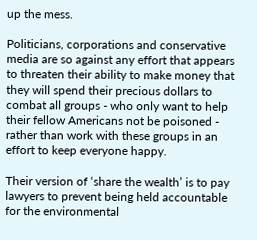up the mess.

Politicians, corporations and conservative media are so against any effort that appears to threaten their ability to make money that they will spend their precious dollars to combat all groups - who only want to help their fellow Americans not be poisoned - rather than work with these groups in an effort to keep everyone happy.

Their version of ‘share the wealth’ is to pay lawyers to prevent being held accountable for the environmental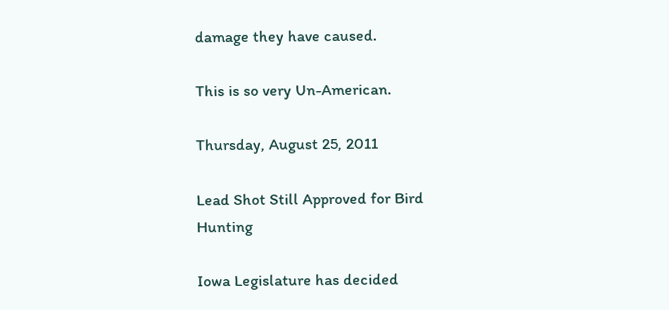damage they have caused.

This is so very Un-American.

Thursday, August 25, 2011

Lead Shot Still Approved for Bird Hunting

Iowa Legislature has decided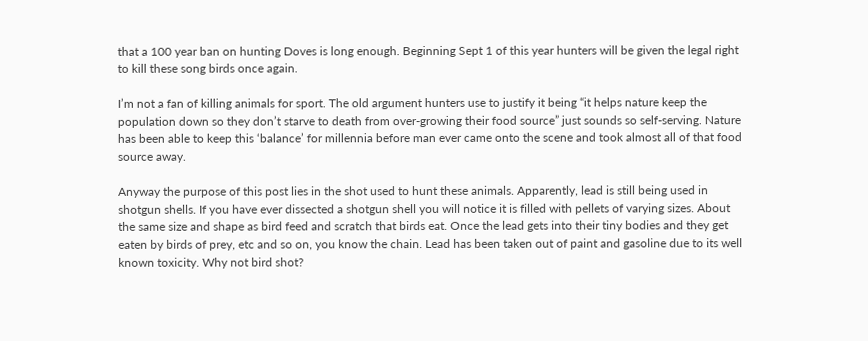that a 100 year ban on hunting Doves is long enough. Beginning Sept 1 of this year hunters will be given the legal right to kill these song birds once again.

I’m not a fan of killing animals for sport. The old argument hunters use to justify it being “it helps nature keep the population down so they don’t starve to death from over-growing their food source” just sounds so self-serving. Nature has been able to keep this ‘balance’ for millennia before man ever came onto the scene and took almost all of that food source away.

Anyway the purpose of this post lies in the shot used to hunt these animals. Apparently, lead is still being used in shotgun shells. If you have ever dissected a shotgun shell you will notice it is filled with pellets of varying sizes. About the same size and shape as bird feed and scratch that birds eat. Once the lead gets into their tiny bodies and they get eaten by birds of prey, etc and so on, you know the chain. Lead has been taken out of paint and gasoline due to its well known toxicity. Why not bird shot?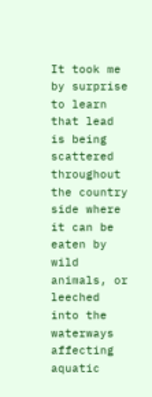It took me by surprise to learn that lead is being scattered throughout the country side where it can be eaten by wild animals, or leeched into the waterways affecting aquatic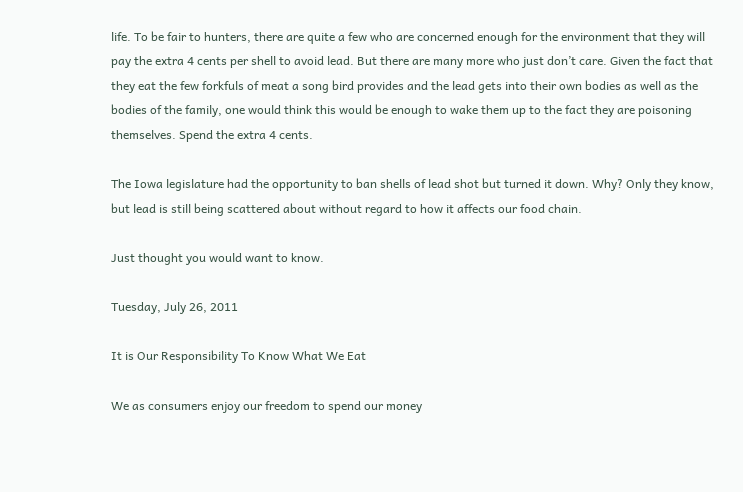life. To be fair to hunters, there are quite a few who are concerned enough for the environment that they will pay the extra 4 cents per shell to avoid lead. But there are many more who just don’t care. Given the fact that they eat the few forkfuls of meat a song bird provides and the lead gets into their own bodies as well as the bodies of the family, one would think this would be enough to wake them up to the fact they are poisoning themselves. Spend the extra 4 cents.

The Iowa legislature had the opportunity to ban shells of lead shot but turned it down. Why? Only they know, but lead is still being scattered about without regard to how it affects our food chain.

Just thought you would want to know.

Tuesday, July 26, 2011

It is Our Responsibility To Know What We Eat

We as consumers enjoy our freedom to spend our money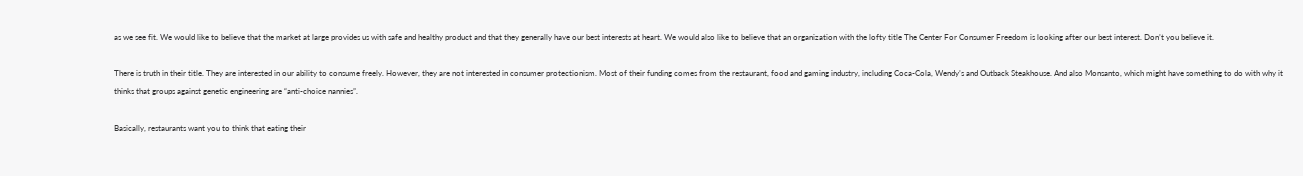as we see fit. We would like to believe that the market at large provides us with safe and healthy product and that they generally have our best interests at heart. We would also like to believe that an organization with the lofty title The Center For Consumer Freedom is looking after our best interest. Don’t you believe it.

There is truth in their title. They are interested in our ability to consume freely. However, they are not interested in consumer protectionism. Most of their funding comes from the restaurant, food and gaming industry, including Coca-Cola, Wendy’s and Outback Steakhouse. And also Monsanto, which might have something to do with why it thinks that groups against genetic engineering are “anti-choice nannies”.

Basically, restaurants want you to think that eating their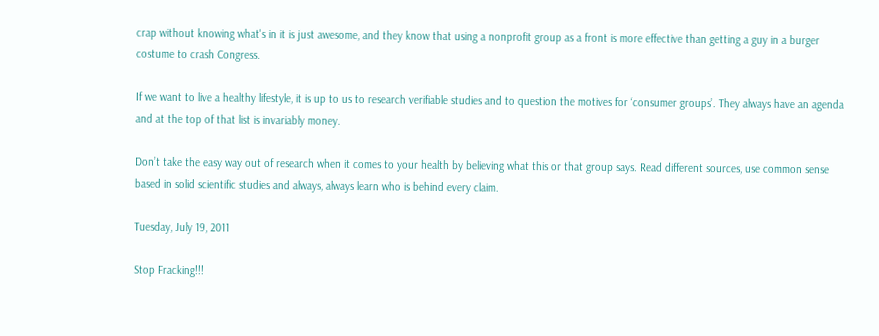crap without knowing what's in it is just awesome, and they know that using a nonprofit group as a front is more effective than getting a guy in a burger costume to crash Congress.

If we want to live a healthy lifestyle, it is up to us to research verifiable studies and to question the motives for ‘consumer groups’. They always have an agenda and at the top of that list is invariably money.

Don’t take the easy way out of research when it comes to your health by believing what this or that group says. Read different sources, use common sense based in solid scientific studies and always, always learn who is behind every claim.

Tuesday, July 19, 2011

Stop Fracking!!!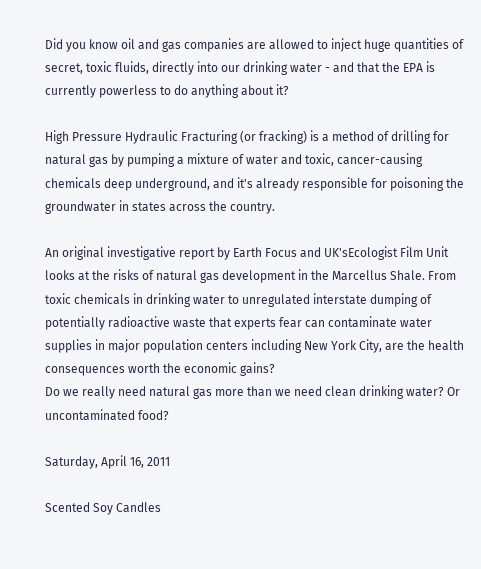Did you know oil and gas companies are allowed to inject huge quantities of secret, toxic fluids, directly into our drinking water - and that the EPA is currently powerless to do anything about it?

High Pressure Hydraulic Fracturing (or fracking) is a method of drilling for natural gas by pumping a mixture of water and toxic, cancer-causing chemicals deep underground, and it's already responsible for poisoning the groundwater in states across the country.

An original investigative report by Earth Focus and UK'sEcologist Film Unit looks at the risks of natural gas development in the Marcellus Shale. From toxic chemicals in drinking water to unregulated interstate dumping of potentially radioactive waste that experts fear can contaminate water supplies in major population centers including New York City, are the health consequences worth the economic gains?
Do we really need natural gas more than we need clean drinking water? Or uncontaminated food?

Saturday, April 16, 2011

Scented Soy Candles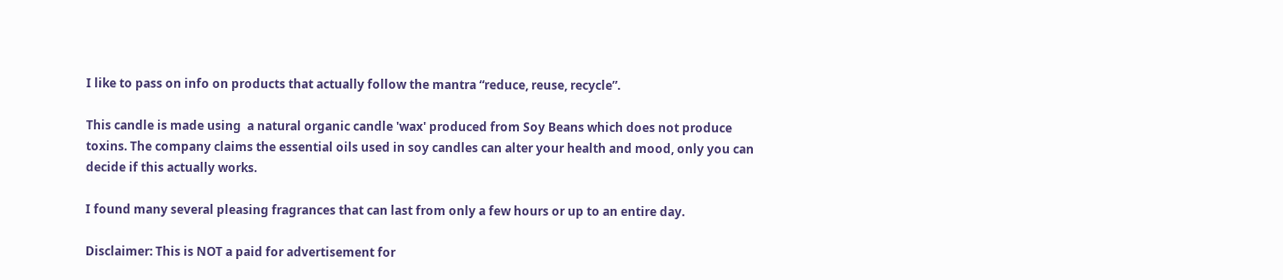I like to pass on info on products that actually follow the mantra “reduce, reuse, recycle”.

This candle is made using  a natural organic candle 'wax' produced from Soy Beans which does not produce toxins. The company claims the essential oils used in soy candles can alter your health and mood, only you can decide if this actually works.

I found many several pleasing fragrances that can last from only a few hours or up to an entire day.

Disclaimer: This is NOT a paid for advertisement for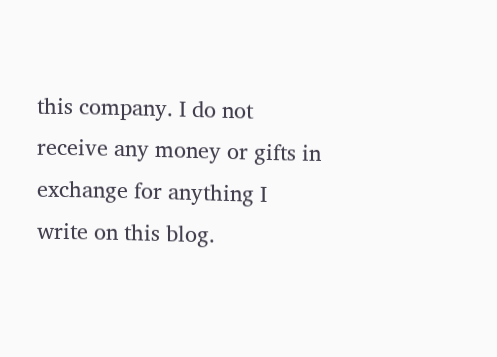this company. I do not receive any money or gifts in exchange for anything I write on this blog.